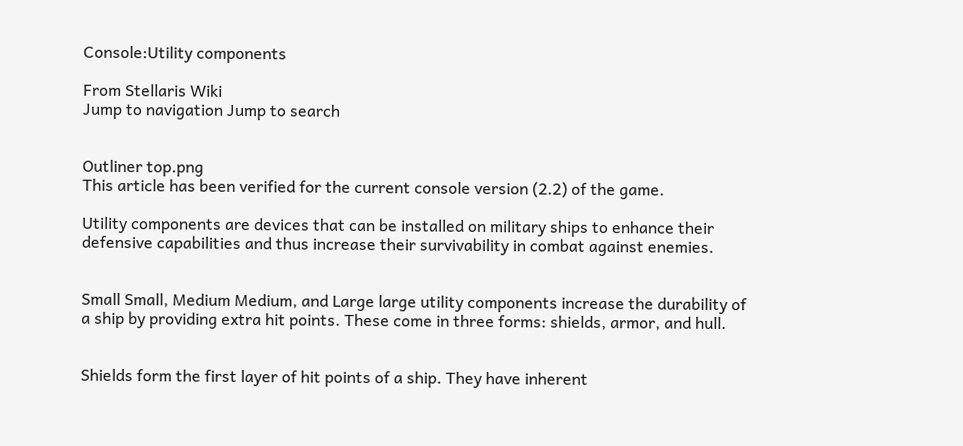Console:Utility components

From Stellaris Wiki
Jump to navigation Jump to search


Outliner top.png
This article has been verified for the current console version (2.2) of the game.

Utility components are devices that can be installed on military ships to enhance their defensive capabilities and thus increase their survivability in combat against enemies.


Small Small, Medium Medium, and Large large utility components increase the durability of a ship by providing extra hit points. These come in three forms: shields, armor, and hull.


Shields form the first layer of hit points of a ship. They have inherent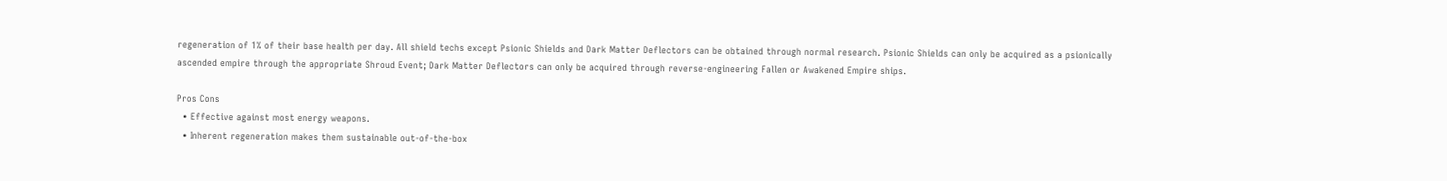regeneration of 1% of their base health per day. All shield techs except Psionic Shields and Dark Matter Deflectors can be obtained through normal research. Psionic Shields can only be acquired as a psionically ascended empire through the appropriate Shroud Event; Dark Matter Deflectors can only be acquired through reverse-engineering Fallen or Awakened Empire ships.

Pros Cons
  • Effective against most energy weapons.
  • Inherent regeneration makes them sustainable out-of-the-box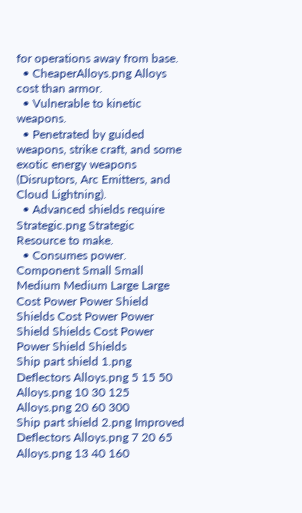for operations away from base.
  • CheaperAlloys.png Alloys cost than armor.
  • Vulnerable to kinetic weapons.
  • Penetrated by guided weapons, strike craft, and some exotic energy weapons (Disruptors, Arc Emitters, and Cloud Lightning).
  • Advanced shields require Strategic.png Strategic Resource to make.
  • Consumes power.
Component Small Small Medium Medium Large Large
Cost Power Power Shield Shields Cost Power Power Shield Shields Cost Power Power Shield Shields
Ship part shield 1.png Deflectors Alloys.png 5 15 50 Alloys.png 10 30 125 Alloys.png 20 60 300
Ship part shield 2.png Improved Deflectors Alloys.png 7 20 65 Alloys.png 13 40 160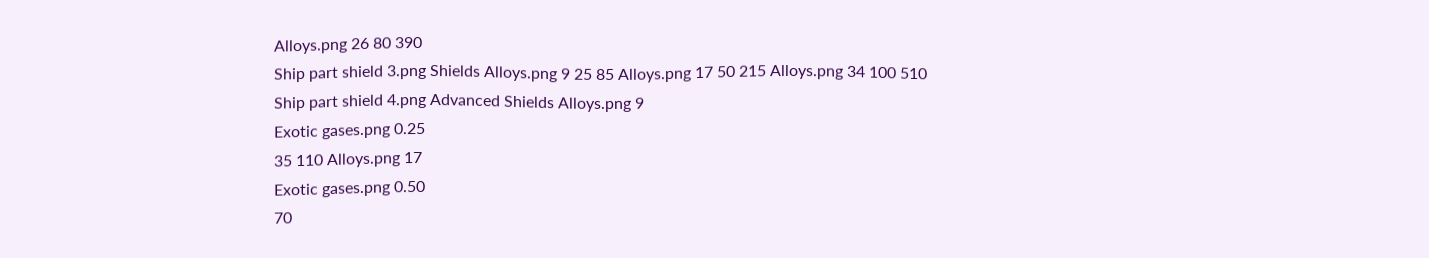Alloys.png 26 80 390
Ship part shield 3.png Shields Alloys.png 9 25 85 Alloys.png 17 50 215 Alloys.png 34 100 510
Ship part shield 4.png Advanced Shields Alloys.png 9
Exotic gases.png 0.25
35 110 Alloys.png 17
Exotic gases.png 0.50
70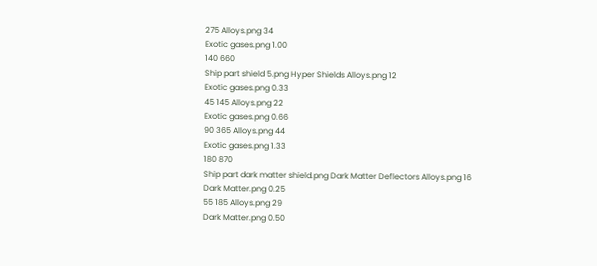275 Alloys.png 34
Exotic gases.png 1.00
140 660
Ship part shield 5.png Hyper Shields Alloys.png 12
Exotic gases.png 0.33
45 145 Alloys.png 22
Exotic gases.png 0.66
90 365 Alloys.png 44
Exotic gases.png 1.33
180 870
Ship part dark matter shield.png Dark Matter Deflectors Alloys.png 16
Dark Matter.png 0.25
55 185 Alloys.png 29
Dark Matter.png 0.50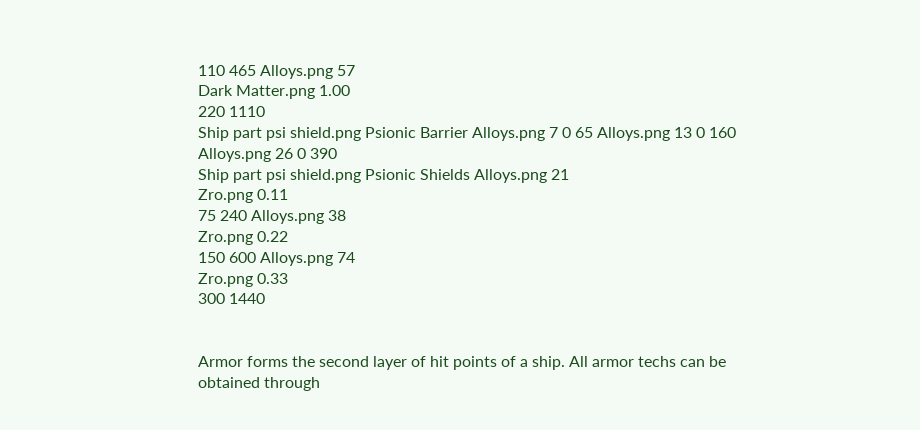110 465 Alloys.png 57
Dark Matter.png 1.00
220 1110
Ship part psi shield.png Psionic Barrier Alloys.png 7 0 65 Alloys.png 13 0 160 Alloys.png 26 0 390
Ship part psi shield.png Psionic Shields Alloys.png 21
Zro.png 0.11
75 240 Alloys.png 38
Zro.png 0.22
150 600 Alloys.png 74
Zro.png 0.33
300 1440


Armor forms the second layer of hit points of a ship. All armor techs can be obtained through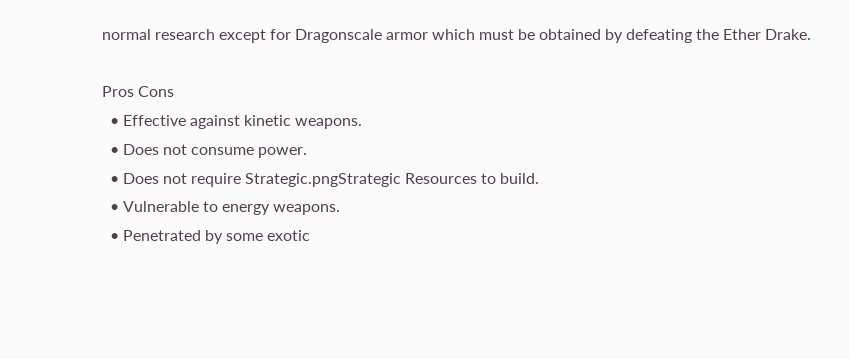normal research except for Dragonscale armor which must be obtained by defeating the Ether Drake.

Pros Cons
  • Effective against kinetic weapons.
  • Does not consume power.
  • Does not require Strategic.pngStrategic Resources to build.
  • Vulnerable to energy weapons.
  • Penetrated by some exotic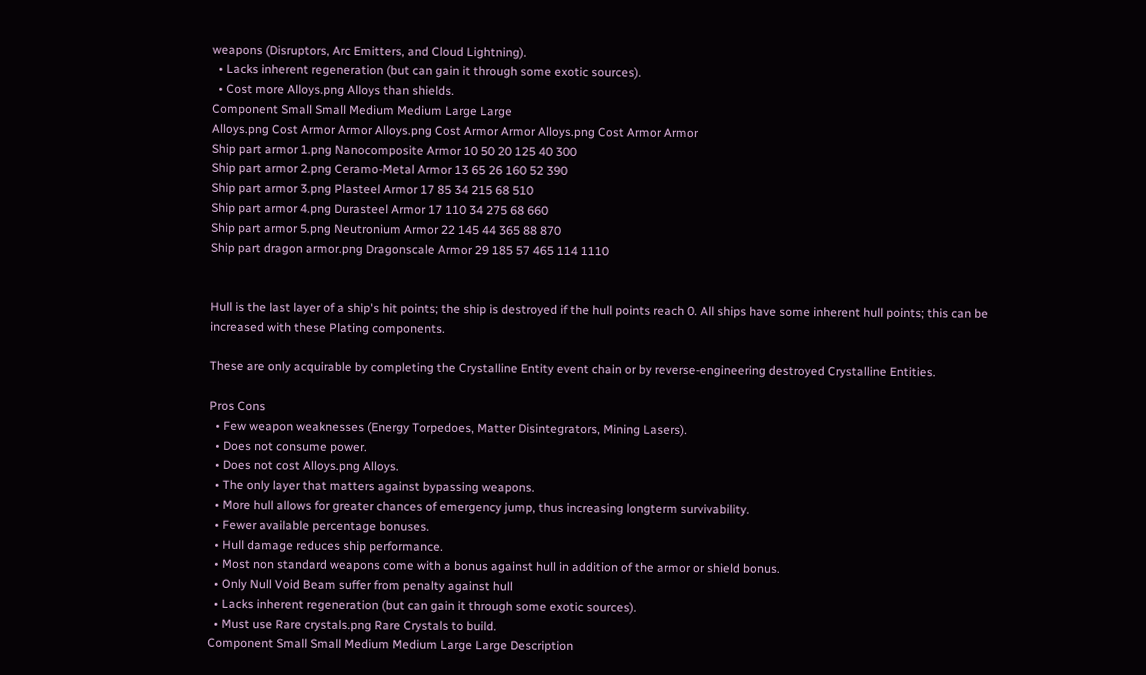weapons (Disruptors, Arc Emitters, and Cloud Lightning).
  • Lacks inherent regeneration (but can gain it through some exotic sources).
  • Cost more Alloys.png Alloys than shields.
Component Small Small Medium Medium Large Large
Alloys.png Cost Armor Armor Alloys.png Cost Armor Armor Alloys.png Cost Armor Armor
Ship part armor 1.png Nanocomposite Armor 10 50 20 125 40 300
Ship part armor 2.png Ceramo-Metal Armor 13 65 26 160 52 390
Ship part armor 3.png Plasteel Armor 17 85 34 215 68 510
Ship part armor 4.png Durasteel Armor 17 110 34 275 68 660
Ship part armor 5.png Neutronium Armor 22 145 44 365 88 870
Ship part dragon armor.png Dragonscale Armor 29 185 57 465 114 1110


Hull is the last layer of a ship's hit points; the ship is destroyed if the hull points reach 0. All ships have some inherent hull points; this can be increased with these Plating components.

These are only acquirable by completing the Crystalline Entity event chain or by reverse-engineering destroyed Crystalline Entities.

Pros Cons
  • Few weapon weaknesses (Energy Torpedoes, Matter Disintegrators, Mining Lasers).
  • Does not consume power.
  • Does not cost Alloys.png Alloys.
  • The only layer that matters against bypassing weapons.
  • More hull allows for greater chances of emergency jump, thus increasing longterm survivability.
  • Fewer available percentage bonuses.
  • Hull damage reduces ship performance.
  • Most non standard weapons come with a bonus against hull in addition of the armor or shield bonus.
  • Only Null Void Beam suffer from penalty against hull
  • Lacks inherent regeneration (but can gain it through some exotic sources).
  • Must use Rare crystals.png Rare Crystals to build.
Component Small Small Medium Medium Large Large Description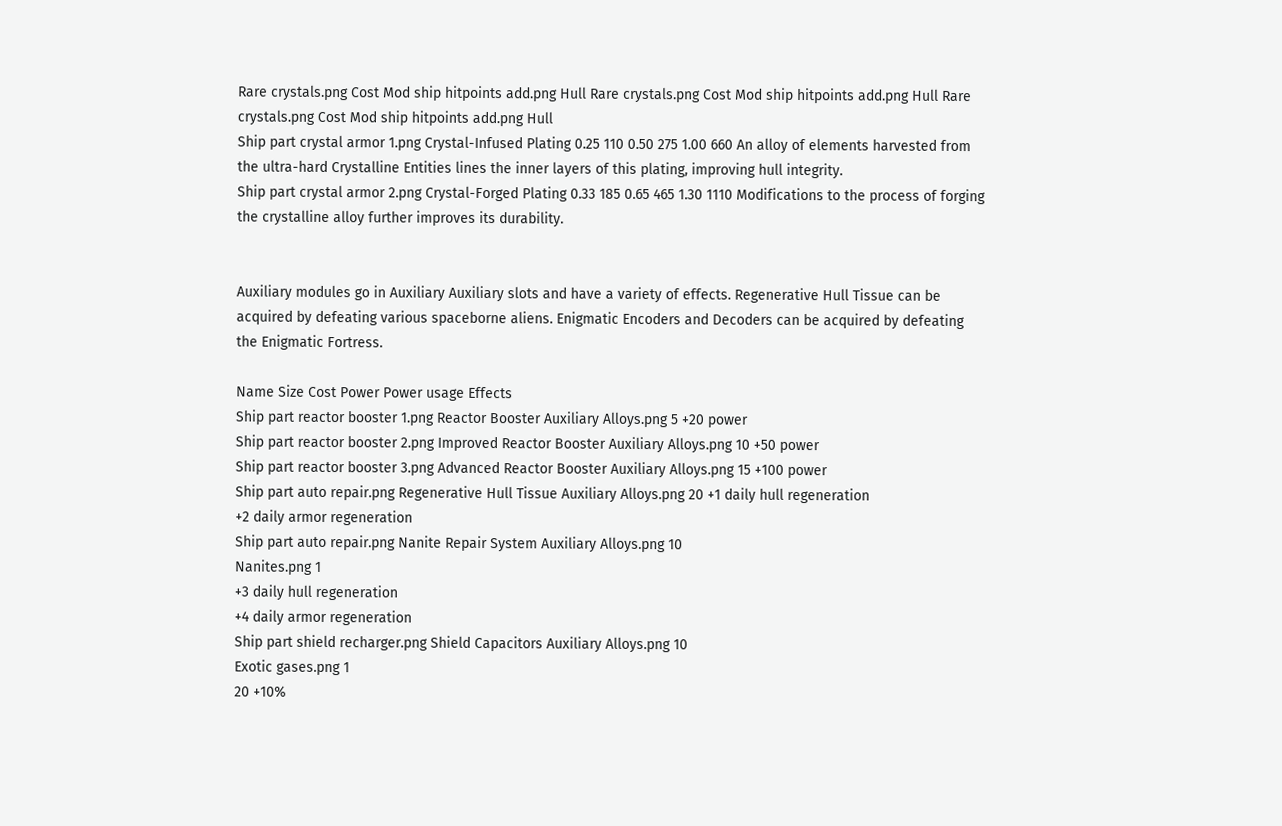Rare crystals.png Cost Mod ship hitpoints add.png Hull Rare crystals.png Cost Mod ship hitpoints add.png Hull Rare crystals.png Cost Mod ship hitpoints add.png Hull
Ship part crystal armor 1.png Crystal-Infused Plating 0.25 110 0.50 275 1.00 660 An alloy of elements harvested from the ultra-hard Crystalline Entities lines the inner layers of this plating, improving hull integrity.
Ship part crystal armor 2.png Crystal-Forged Plating 0.33 185 0.65 465 1.30 1110 Modifications to the process of forging the crystalline alloy further improves its durability.


Auxiliary modules go in Auxiliary Auxiliary slots and have a variety of effects. Regenerative Hull Tissue can be acquired by defeating various spaceborne aliens. Enigmatic Encoders and Decoders can be acquired by defeating the Enigmatic Fortress.

Name Size Cost Power Power usage Effects
Ship part reactor booster 1.png Reactor Booster Auxiliary Alloys.png 5 +20 power
Ship part reactor booster 2.png Improved Reactor Booster Auxiliary Alloys.png 10 +50 power
Ship part reactor booster 3.png Advanced Reactor Booster Auxiliary Alloys.png 15 +100 power
Ship part auto repair.png Regenerative Hull Tissue Auxiliary Alloys.png 20 +1 daily hull regeneration
+2 daily armor regeneration
Ship part auto repair.png Nanite Repair System Auxiliary Alloys.png 10
Nanites.png 1
+3 daily hull regeneration
+4 daily armor regeneration
Ship part shield recharger.png Shield Capacitors Auxiliary Alloys.png 10
Exotic gases.png 1
20 +10%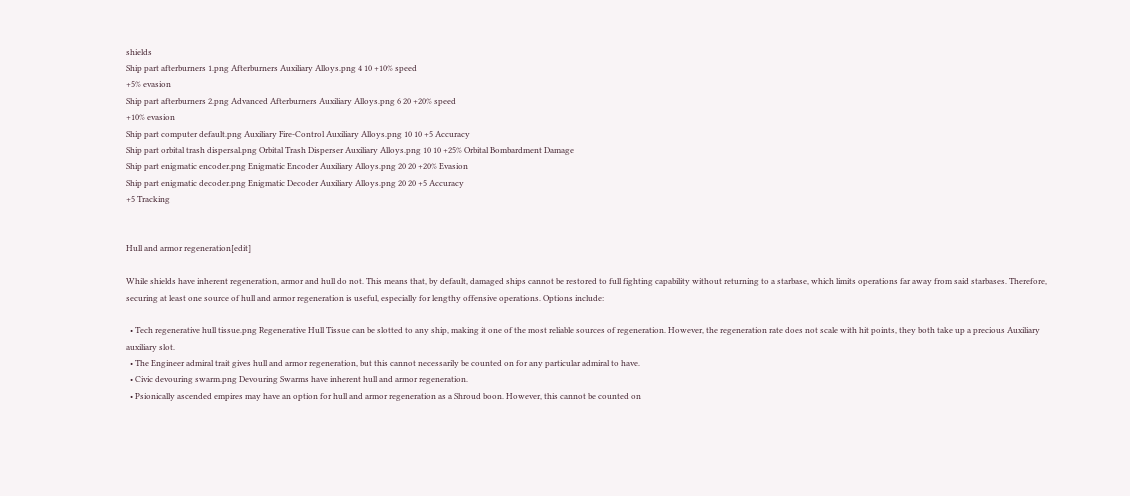shields
Ship part afterburners 1.png Afterburners Auxiliary Alloys.png 4 10 +10% speed
+5% evasion
Ship part afterburners 2.png Advanced Afterburners Auxiliary Alloys.png 6 20 +20% speed
+10% evasion
Ship part computer default.png Auxiliary Fire-Control Auxiliary Alloys.png 10 10 +5 Accuracy
Ship part orbital trash dispersal.png Orbital Trash Disperser Auxiliary Alloys.png 10 10 +25% Orbital Bombardment Damage
Ship part enigmatic encoder.png Enigmatic Encoder Auxiliary Alloys.png 20 20 +20% Evasion
Ship part enigmatic decoder.png Enigmatic Decoder Auxiliary Alloys.png 20 20 +5 Accuracy
+5 Tracking


Hull and armor regeneration[edit]

While shields have inherent regeneration, armor and hull do not. This means that, by default, damaged ships cannot be restored to full fighting capability without returning to a starbase, which limits operations far away from said starbases. Therefore, securing at least one source of hull and armor regeneration is useful, especially for lengthy offensive operations. Options include:

  • Tech regenerative hull tissue.png Regenerative Hull Tissue can be slotted to any ship, making it one of the most reliable sources of regeneration. However, the regeneration rate does not scale with hit points, they both take up a precious Auxiliary auxiliary slot.
  • The Engineer admiral trait gives hull and armor regeneration, but this cannot necessarily be counted on for any particular admiral to have.
  • Civic devouring swarm.png Devouring Swarms have inherent hull and armor regeneration.
  • Psionically ascended empires may have an option for hull and armor regeneration as a Shroud boon. However, this cannot be counted on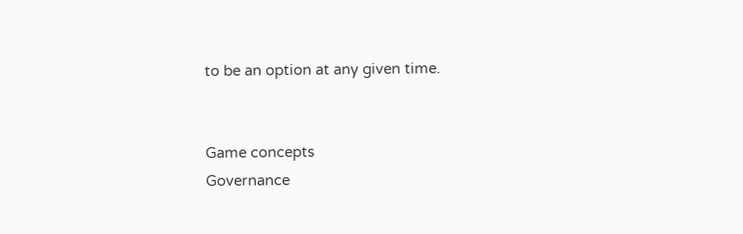to be an option at any given time.


Game concepts
Governance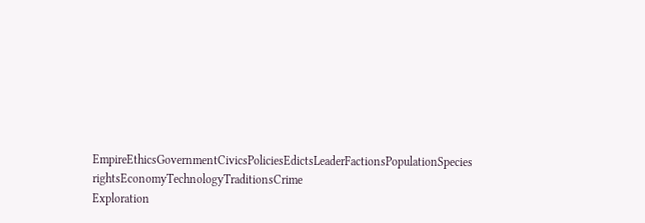EmpireEthicsGovernmentCivicsPoliciesEdictsLeaderFactionsPopulationSpecies rightsEconomyTechnologyTraditionsCrime
Exploration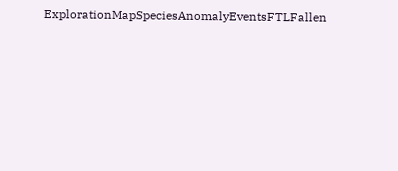ExplorationMapSpeciesAnomalyEventsFTLFallen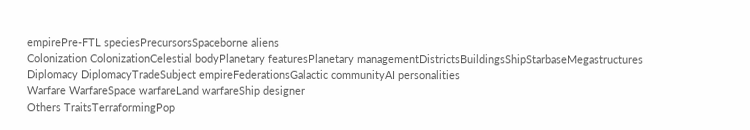empirePre-FTL speciesPrecursorsSpaceborne aliens
Colonization ColonizationCelestial bodyPlanetary featuresPlanetary managementDistrictsBuildingsShipStarbaseMegastructures
Diplomacy DiplomacyTradeSubject empireFederationsGalactic communityAI personalities
Warfare WarfareSpace warfareLand warfareShip designer
Others TraitsTerraformingPop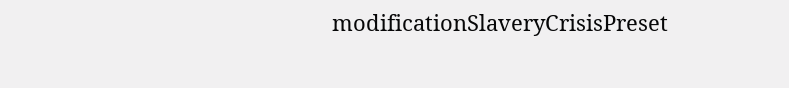modificationSlaveryCrisisPreset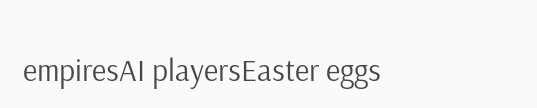empiresAI playersEaster eggs